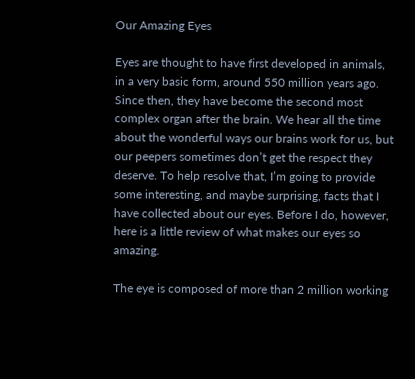Our Amazing Eyes

Eyes are thought to have first developed in animals, in a very basic form, around 550 million years ago. Since then, they have become the second most complex organ after the brain. We hear all the time about the wonderful ways our brains work for us, but our peepers sometimes don’t get the respect they deserve. To help resolve that, I’m going to provide some interesting, and maybe surprising, facts that I have collected about our eyes. Before I do, however, here is a little review of what makes our eyes so amazing.

The eye is composed of more than 2 million working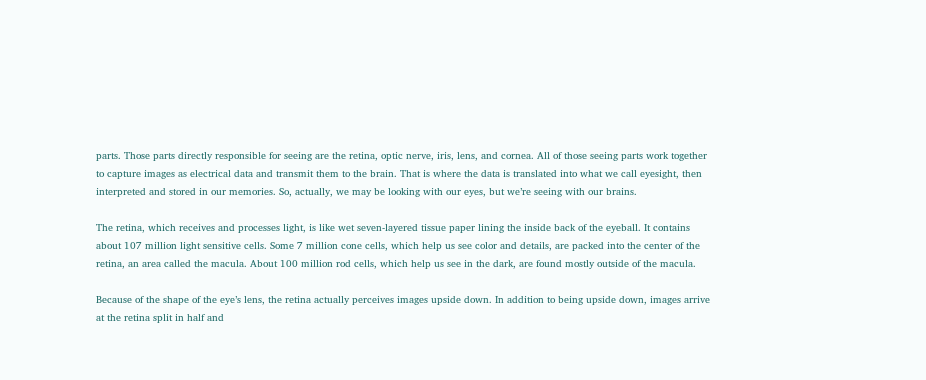parts. Those parts directly responsible for seeing are the retina, optic nerve, iris, lens, and cornea. All of those seeing parts work together to capture images as electrical data and transmit them to the brain. That is where the data is translated into what we call eyesight, then interpreted and stored in our memories. So, actually, we may be looking with our eyes, but we’re seeing with our brains.

The retina, which receives and processes light, is like wet seven-layered tissue paper lining the inside back of the eyeball. It contains about 107 million light sensitive cells. Some 7 million cone cells, which help us see color and details, are packed into the center of the retina, an area called the macula. About 100 million rod cells, which help us see in the dark, are found mostly outside of the macula.

Because of the shape of the eye’s lens, the retina actually perceives images upside down. In addition to being upside down, images arrive at the retina split in half and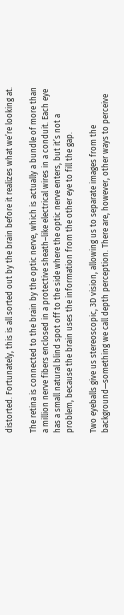distorted. Fortunately, this is all sorted out by the brain before it realizes what we’re looking at.

The retina is connected to the brain by the optic nerve, which is actually a bundle of more than a million nerve fibers enclosed in a protective sheath–like electrical wires in a conduit. Each eye has a small natural blind spot off to the side where the optic nerve enters, but it’s not a problem, because the brain uses the information from the other eye to fill the gap.

Two eyeballs give us stereoscopic, 3D vision, allowing us to separate images from the background—something we call depth perception. There are, however, other ways to perceive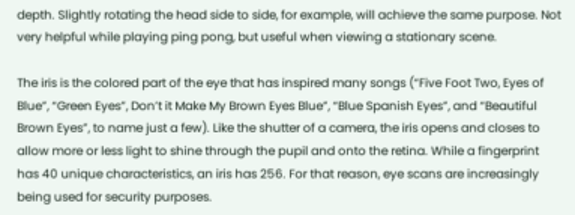depth. Slightly rotating the head side to side, for example, will achieve the same purpose. Not very helpful while playing ping pong, but useful when viewing a stationary scene.

The iris is the colored part of the eye that has inspired many songs (“Five Foot Two, Eyes of Blue”, “Green Eyes”, Don’t it Make My Brown Eyes Blue”, “Blue Spanish Eyes”, and “Beautiful Brown Eyes”, to name just a few). Like the shutter of a camera, the iris opens and closes to allow more or less light to shine through the pupil and onto the retina. While a fingerprint has 40 unique characteristics, an iris has 256. For that reason, eye scans are increasingly being used for security purposes.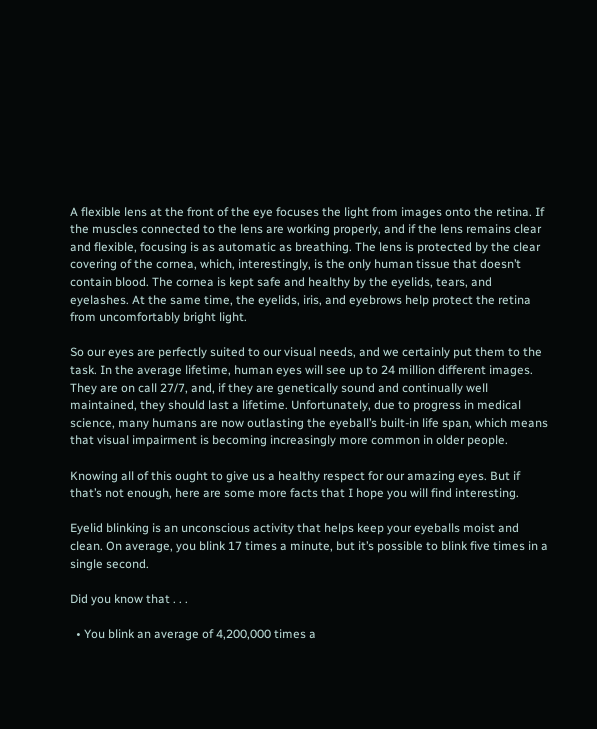A flexible lens at the front of the eye focuses the light from images onto the retina. If the muscles connected to the lens are working properly, and if the lens remains clear and flexible, focusing is as automatic as breathing. The lens is protected by the clear covering of the cornea, which, interestingly, is the only human tissue that doesn’t contain blood. The cornea is kept safe and healthy by the eyelids, tears, and eyelashes. At the same time, the eyelids, iris, and eyebrows help protect the retina from uncomfortably bright light.

So our eyes are perfectly suited to our visual needs, and we certainly put them to the task. In the average lifetime, human eyes will see up to 24 million different images. They are on call 27/7, and, if they are genetically sound and continually well maintained, they should last a lifetime. Unfortunately, due to progress in medical science, many humans are now outlasting the eyeball’s built-in life span, which means that visual impairment is becoming increasingly more common in older people.

Knowing all of this ought to give us a healthy respect for our amazing eyes. But if that’s not enough, here are some more facts that I hope you will find interesting.

Eyelid blinking is an unconscious activity that helps keep your eyeballs moist and clean. On average, you blink 17 times a minute, but it’s possible to blink five times in a single second.

Did you know that . . .

  • You blink an average of 4,200,000 times a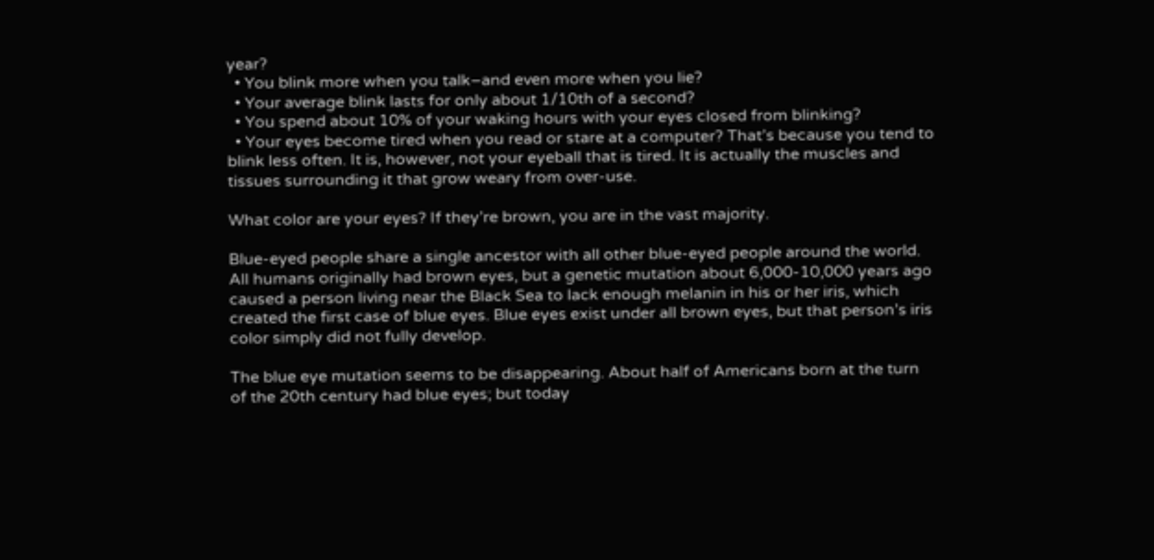year?
  • You blink more when you talk–and even more when you lie?
  • Your average blink lasts for only about 1/10th of a second?
  • You spend about 10% of your waking hours with your eyes closed from blinking?
  • Your eyes become tired when you read or stare at a computer? That’s because you tend to blink less often. It is, however, not your eyeball that is tired. It is actually the muscles and tissues surrounding it that grow weary from over-use.

What color are your eyes? If they’re brown, you are in the vast majority.

Blue-eyed people share a single ancestor with all other blue-eyed people around the world. All humans originally had brown eyes, but a genetic mutation about 6,000-10,000 years ago caused a person living near the Black Sea to lack enough melanin in his or her iris, which created the first case of blue eyes. Blue eyes exist under all brown eyes, but that person’s iris color simply did not fully develop.

The blue eye mutation seems to be disappearing. About half of Americans born at the turn of the 20th century had blue eyes; but today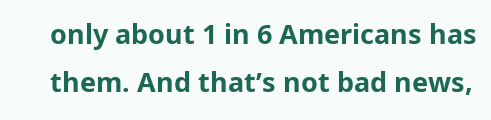only about 1 in 6 Americans has them. And that’s not bad news,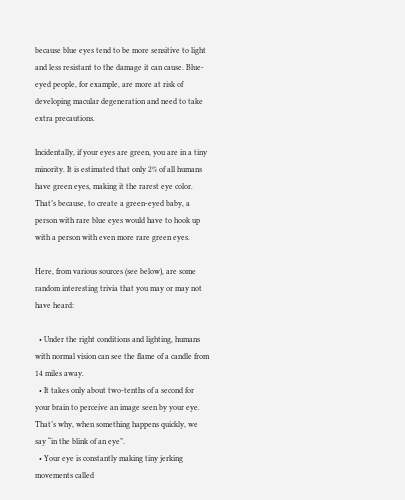because blue eyes tend to be more sensitive to light and less resistant to the damage it can cause. Blue-eyed people, for example, are more at risk of developing macular degeneration and need to take extra precautions.

Incidentally, if your eyes are green, you are in a tiny minority. It is estimated that only 2% of all humans have green eyes, making it the rarest eye color. That’s because, to create a green-eyed baby, a person with rare blue eyes would have to hook up with a person with even more rare green eyes.

Here, from various sources (see below), are some random interesting trivia that you may or may not have heard:

  • Under the right conditions and lighting, humans with normal vision can see the flame of a candle from 14 miles away.
  • It takes only about two-tenths of a second for your brain to perceive an image seen by your eye. That’s why, when something happens quickly, we say “in the blink of an eye”.
  • Your eye is constantly making tiny jerking movements called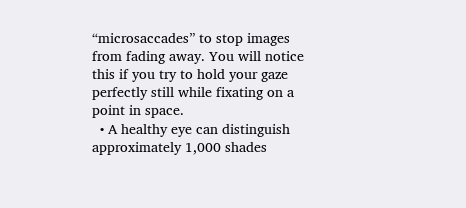“microsaccades” to stop images from fading away. You will notice this if you try to hold your gaze perfectly still while fixating on a point in space.
  • A healthy eye can distinguish approximately 1,000 shades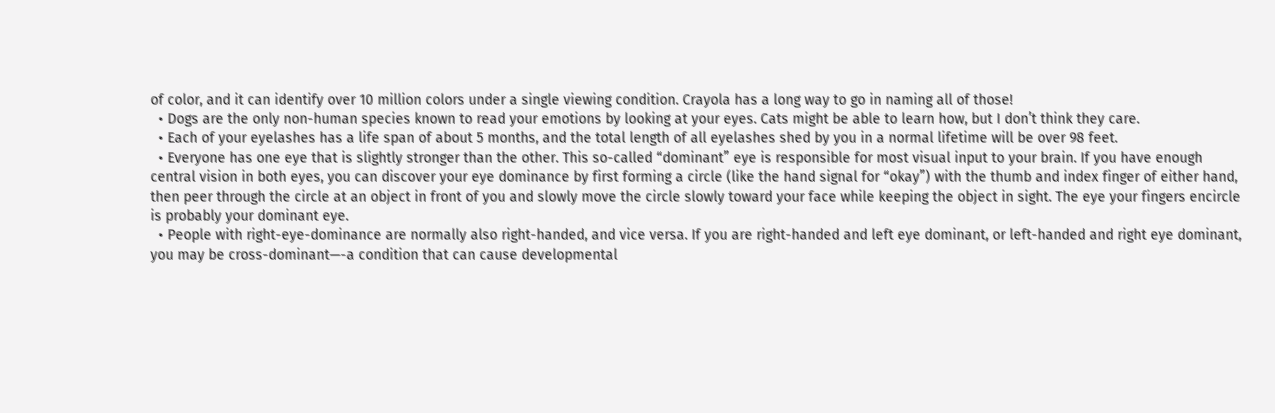of color, and it can identify over 10 million colors under a single viewing condition. Crayola has a long way to go in naming all of those!
  • Dogs are the only non-human species known to read your emotions by looking at your eyes. Cats might be able to learn how, but I don’t think they care.
  • Each of your eyelashes has a life span of about 5 months, and the total length of all eyelashes shed by you in a normal lifetime will be over 98 feet.
  • Everyone has one eye that is slightly stronger than the other. This so-called “dominant” eye is responsible for most visual input to your brain. If you have enough central vision in both eyes, you can discover your eye dominance by first forming a circle (like the hand signal for “okay”) with the thumb and index finger of either hand, then peer through the circle at an object in front of you and slowly move the circle slowly toward your face while keeping the object in sight. The eye your fingers encircle is probably your dominant eye.
  • People with right-eye-dominance are normally also right-handed, and vice versa. If you are right-handed and left eye dominant, or left-handed and right eye dominant, you may be cross-dominant—-a condition that can cause developmental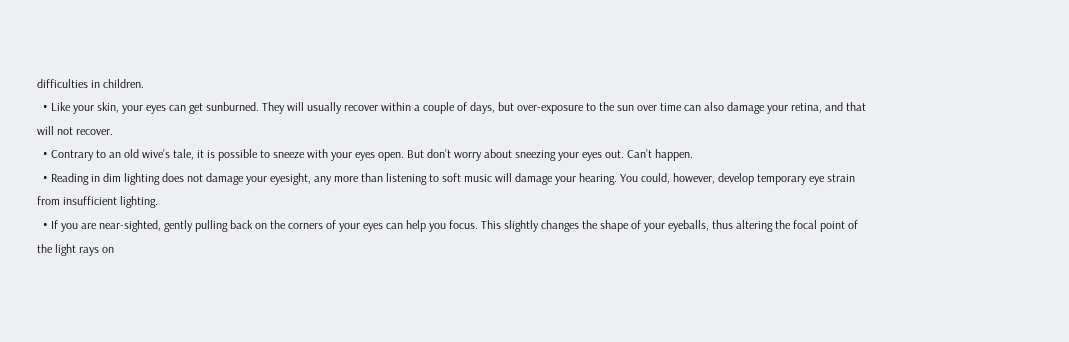difficulties in children.
  • Like your skin, your eyes can get sunburned. They will usually recover within a couple of days, but over-exposure to the sun over time can also damage your retina, and that will not recover.
  • Contrary to an old wive’s tale, it is possible to sneeze with your eyes open. But don’t worry about sneezing your eyes out. Can’t happen.
  • Reading in dim lighting does not damage your eyesight, any more than listening to soft music will damage your hearing. You could, however, develop temporary eye strain from insufficient lighting.
  • If you are near-sighted, gently pulling back on the corners of your eyes can help you focus. This slightly changes the shape of your eyeballs, thus altering the focal point of the light rays on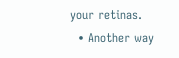your retinas.
  • Another way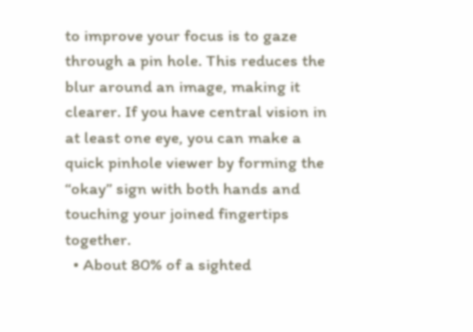to improve your focus is to gaze through a pin hole. This reduces the blur around an image, making it clearer. If you have central vision in at least one eye, you can make a quick pinhole viewer by forming the “okay” sign with both hands and touching your joined fingertips together.
  • About 80% of a sighted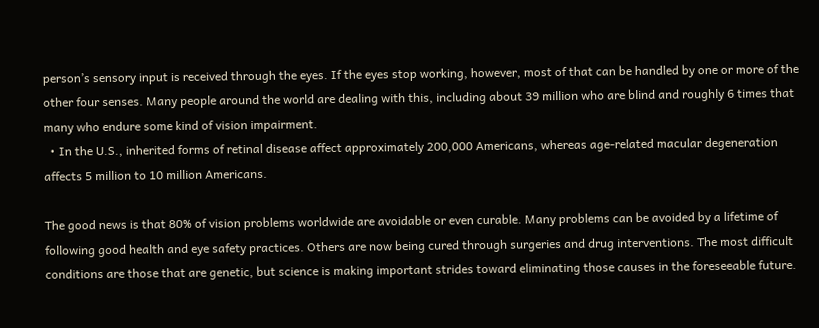person’s sensory input is received through the eyes. If the eyes stop working, however, most of that can be handled by one or more of the other four senses. Many people around the world are dealing with this, including about 39 million who are blind and roughly 6 times that many who endure some kind of vision impairment.
  • In the U.S., inherited forms of retinal disease affect approximately 200,000 Americans, whereas age-related macular degeneration affects 5 million to 10 million Americans.

The good news is that 80% of vision problems worldwide are avoidable or even curable. Many problems can be avoided by a lifetime of following good health and eye safety practices. Others are now being cured through surgeries and drug interventions. The most difficult conditions are those that are genetic, but science is making important strides toward eliminating those causes in the foreseeable future.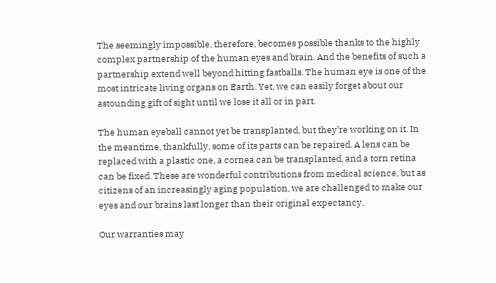The seemingly impossible, therefore, becomes possible thanks to the highly complex partnership of the human eyes and brain. And the benefits of such a partnership extend well beyond hitting fastballs. The human eye is one of the most intricate living organs on Earth. Yet, we can easily forget about our astounding gift of sight until we lose it all or in part.

The human eyeball cannot yet be transplanted, but they’re working on it. In the meantime, thankfully, some of its parts can be repaired. A lens can be replaced with a plastic one, a cornea can be transplanted, and a torn retina can be fixed. These are wonderful contributions from medical science, but as citizens of an increasingly aging population, we are challenged to make our eyes and our brains last longer than their original expectancy.

Our warranties may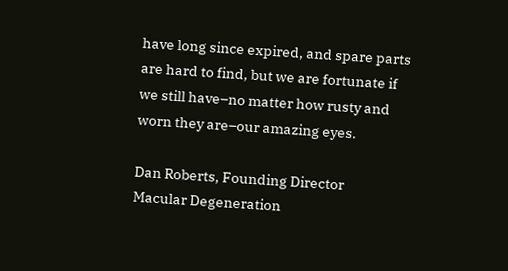have long since expired, and spare parts are hard to find, but we are fortunate if we still have–no matter how rusty and worn they are–our amazing eyes.

Dan Roberts, Founding Director
Macular Degeneration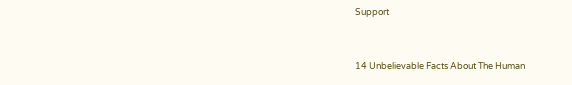Support



14 Unbelievable Facts About The Human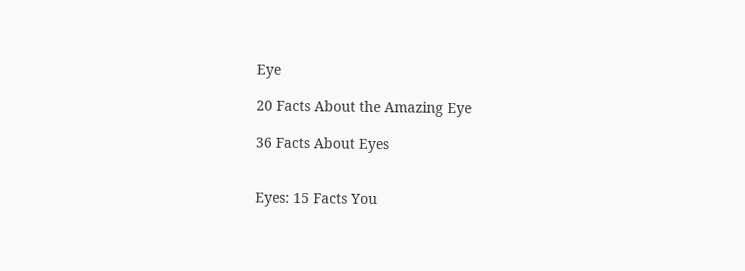Eye

20 Facts About the Amazing Eye

36 Facts About Eyes


Eyes: 15 Facts You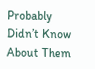Probably Didn’t Know About Them